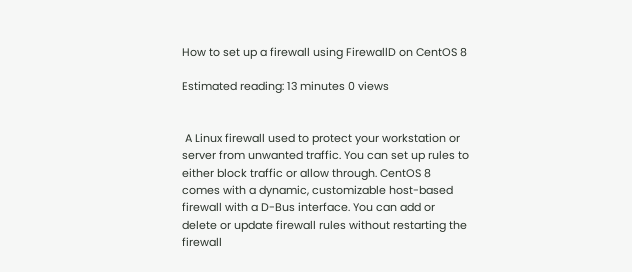How to set up a firewall using FirewallD on CentOS 8

Estimated reading: 13 minutes 0 views


 A Linux firewall used to protect your workstation or server from unwanted traffic. You can set up rules to either block traffic or allow through. CentOS 8 comes with a dynamic, customizable host-based firewall with a D-Bus interface. You can add or delete or update firewall rules without restarting the firewall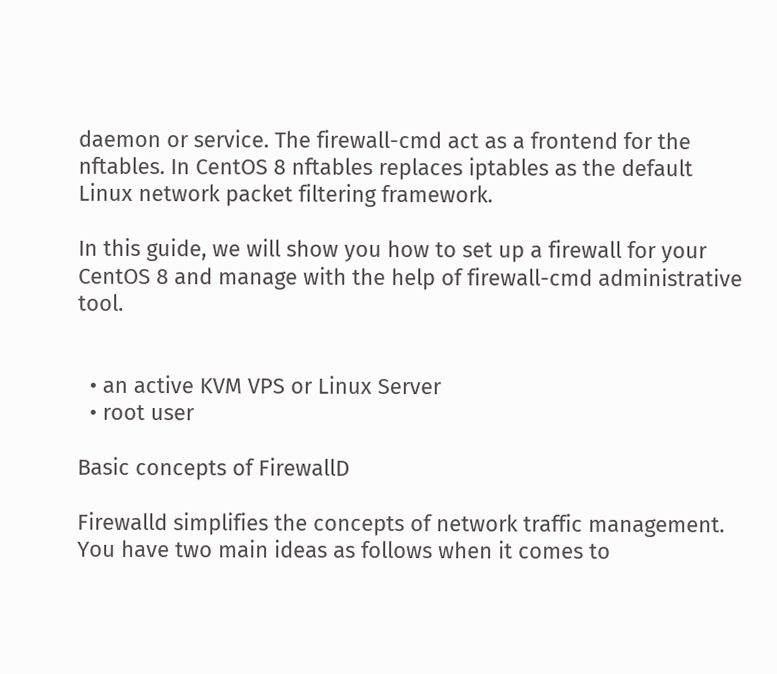daemon or service. The firewall-cmd act as a frontend for the nftables. In CentOS 8 nftables replaces iptables as the default Linux network packet filtering framework.

In this guide, we will show you how to set up a firewall for your CentOS 8 and manage with the help of firewall-cmd administrative tool.


  • an active KVM VPS or Linux Server
  • root user

Basic concepts of FirewallD

Firewalld simplifies the concepts of network traffic management. You have two main ideas as follows when it comes to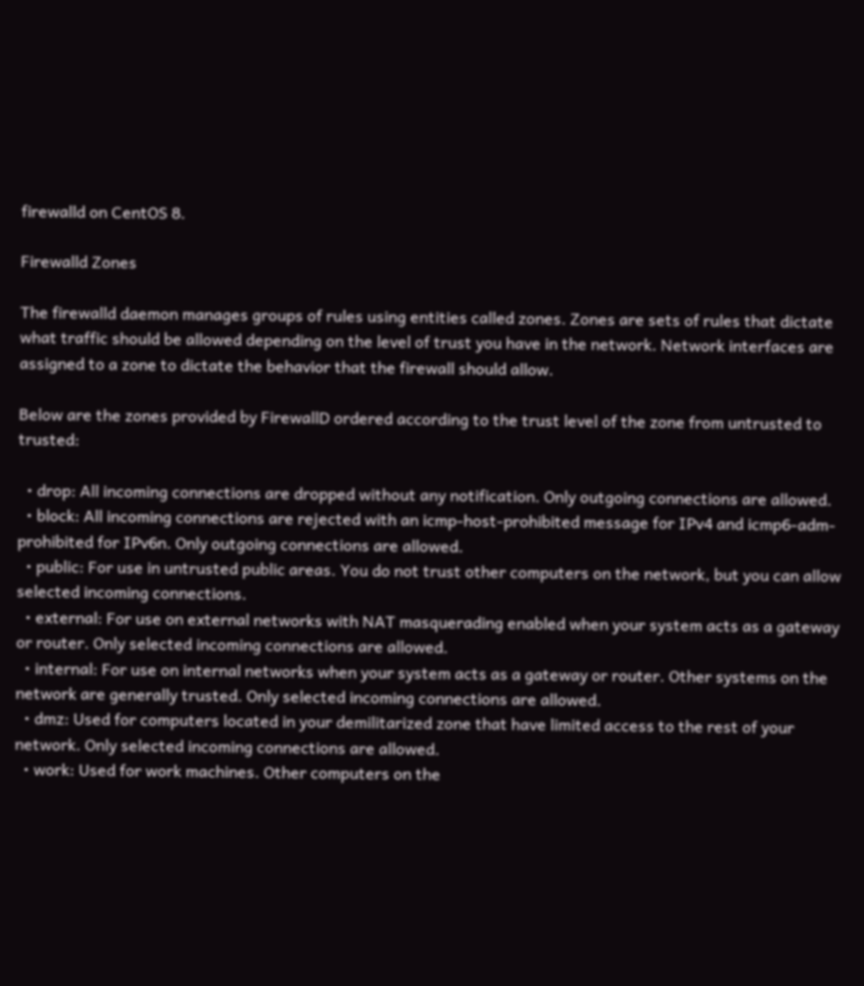firewalld on CentOS 8.

Firewalld Zones

The firewalld daemon manages groups of rules using entities called zones. Zones are sets of rules that dictate what traffic should be allowed depending on the level of trust you have in the network. Network interfaces are assigned to a zone to dictate the behavior that the firewall should allow.

Below are the zones provided by FirewallD ordered according to the trust level of the zone from untrusted to trusted:

  • drop: All incoming connections are dropped without any notification. Only outgoing connections are allowed.
  • block: All incoming connections are rejected with an icmp-host-prohibited message for IPv4 and icmp6-adm-prohibited for IPv6n. Only outgoing connections are allowed.
  • public: For use in untrusted public areas. You do not trust other computers on the network, but you can allow selected incoming connections.
  • external: For use on external networks with NAT masquerading enabled when your system acts as a gateway or router. Only selected incoming connections are allowed.
  • internal: For use on internal networks when your system acts as a gateway or router. Other systems on the network are generally trusted. Only selected incoming connections are allowed.
  • dmz: Used for computers located in your demilitarized zone that have limited access to the rest of your network. Only selected incoming connections are allowed.
  • work: Used for work machines. Other computers on the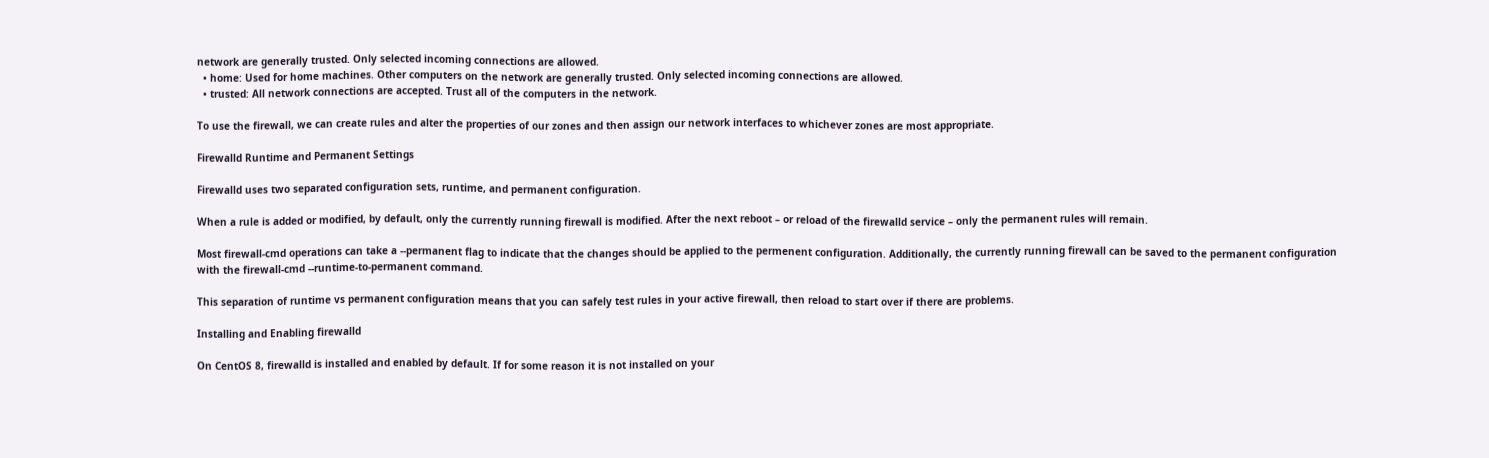network are generally trusted. Only selected incoming connections are allowed.
  • home: Used for home machines. Other computers on the network are generally trusted. Only selected incoming connections are allowed.
  • trusted: All network connections are accepted. Trust all of the computers in the network.

To use the firewall, we can create rules and alter the properties of our zones and then assign our network interfaces to whichever zones are most appropriate.

Firewalld Runtime and Permanent Settings

Firewalld uses two separated configuration sets, runtime, and permanent configuration.

When a rule is added or modified, by default, only the currently running firewall is modified. After the next reboot – or reload of the firewalld service – only the permanent rules will remain.

Most firewall-cmd operations can take a --permanent flag to indicate that the changes should be applied to the permenent configuration. Additionally, the currently running firewall can be saved to the permanent configuration with the firewall-cmd --runtime-to-permanent command.

This separation of runtime vs permanent configuration means that you can safely test rules in your active firewall, then reload to start over if there are problems.

Installing and Enabling firewalld

On CentOS 8, firewalld is installed and enabled by default. If for some reason it is not installed on your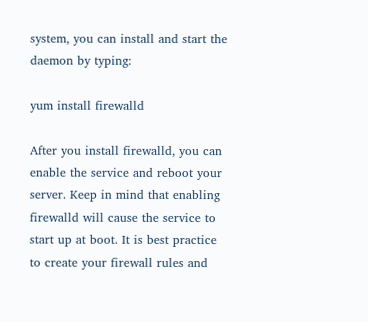system, you can install and start the daemon by typing:

yum install firewalld

After you install firewalld, you can enable the service and reboot your server. Keep in mind that enabling firewalld will cause the service to start up at boot. It is best practice to create your firewall rules and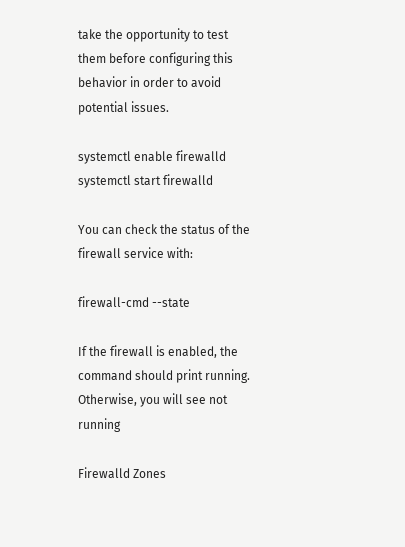take the opportunity to test them before configuring this behavior in order to avoid potential issues.

systemctl enable firewalld
systemctl start firewalld

You can check the status of the firewall service with:

firewall-cmd --state

If the firewall is enabled, the command should print running. Otherwise, you will see not running

Firewalld Zones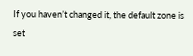If you haven’t changed it, the default zone is set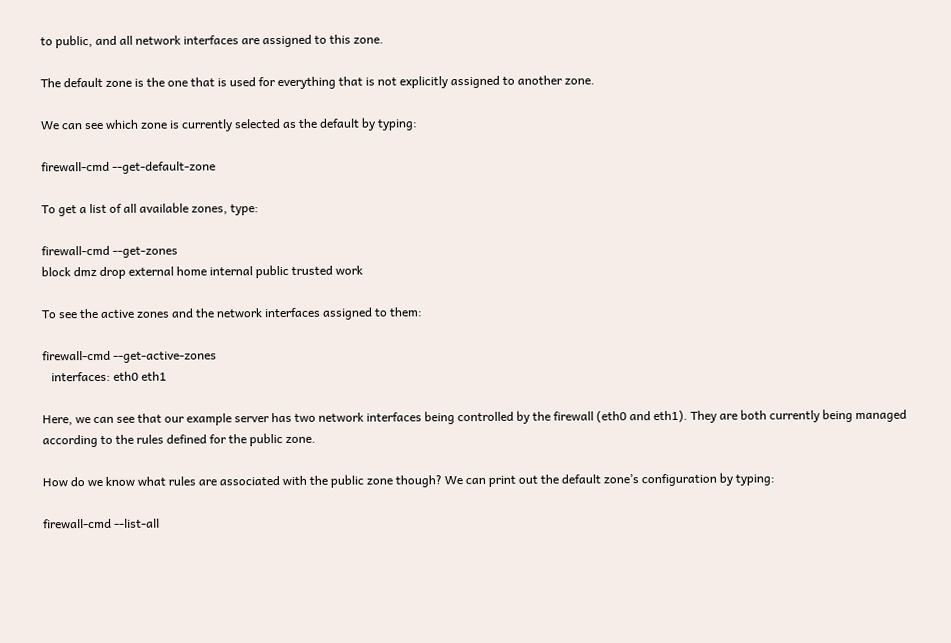to public, and all network interfaces are assigned to this zone.

The default zone is the one that is used for everything that is not explicitly assigned to another zone.

We can see which zone is currently selected as the default by typing:

firewall-cmd --get-default-zone

To get a list of all available zones, type:

firewall-cmd --get-zones
block dmz drop external home internal public trusted work

To see the active zones and the network interfaces assigned to them:

firewall-cmd --get-active-zones
   interfaces: eth0 eth1

Here, we can see that our example server has two network interfaces being controlled by the firewall (eth0 and eth1). They are both currently being managed according to the rules defined for the public zone.

How do we know what rules are associated with the public zone though? We can print out the default zone’s configuration by typing:

firewall-cmd --list-all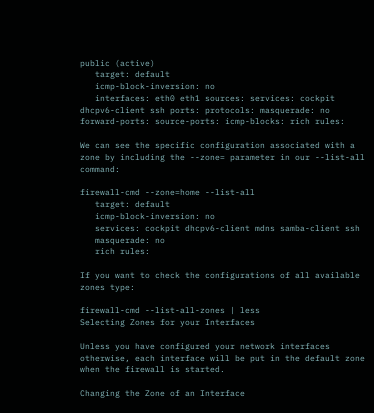public (active)
   target: default
   icmp-block-inversion: no
   interfaces: eth0 eth1 sources: services: cockpit dhcpv6-client ssh ports: protocols: masquerade: no forward-ports: source-ports: icmp-blocks: rich rules:

We can see the specific configuration associated with a zone by including the --zone= parameter in our --list-all command:

firewall-cmd --zone=home --list-all
   target: default
   icmp-block-inversion: no
   services: cockpit dhcpv6-client mdns samba-client ssh
   masquerade: no
   rich rules:

If you want to check the configurations of all available zones type:

firewall-cmd --list-all-zones | less
Selecting Zones for your Interfaces

Unless you have configured your network interfaces otherwise, each interface will be put in the default zone when the firewall is started.

Changing the Zone of an Interface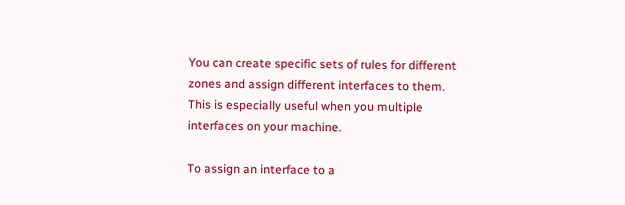You can create specific sets of rules for different zones and assign different interfaces to them. This is especially useful when you multiple interfaces on your machine.

To assign an interface to a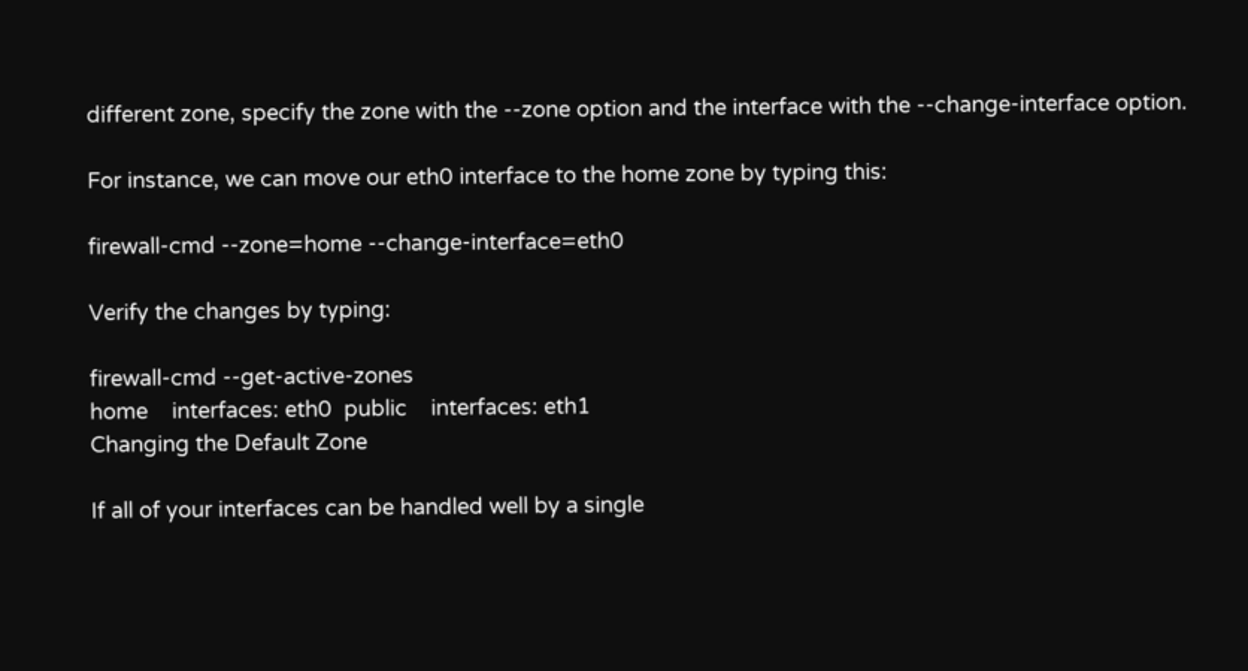different zone, specify the zone with the --zone option and the interface with the --change-interface option.

For instance, we can move our eth0 interface to the home zone by typing this:

firewall-cmd --zone=home --change-interface=eth0

Verify the changes by typing:

firewall-cmd --get-active-zones
home    interfaces: eth0  public    interfaces: eth1
Changing the Default Zone

If all of your interfaces can be handled well by a single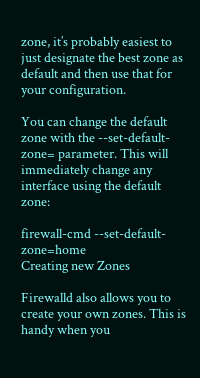zone, it’s probably easiest to just designate the best zone as default and then use that for your configuration.

You can change the default zone with the --set-default-zone= parameter. This will immediately change any interface using the default zone:

firewall-cmd --set-default-zone=home
Creating new Zones

Firewalld also allows you to create your own zones. This is handy when you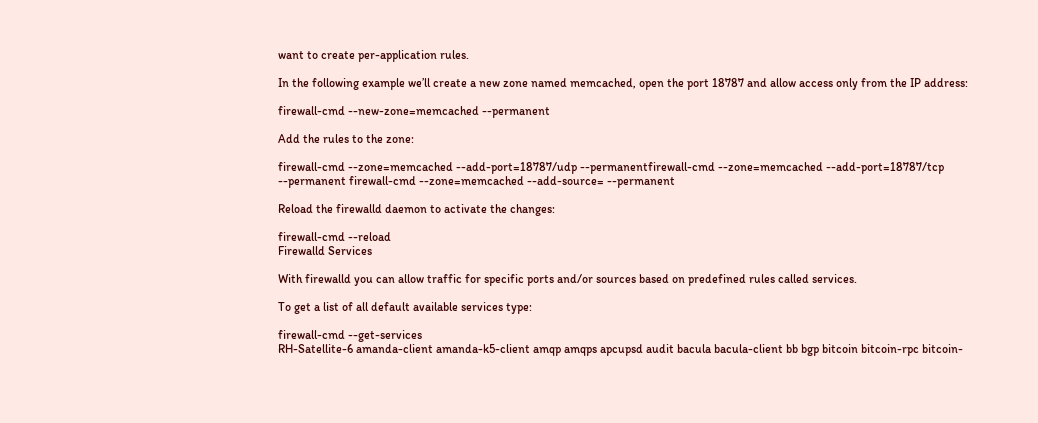want to create per-application rules.

In the following example we’ll create a new zone named memcached, open the port 18787 and allow access only from the IP address:

firewall-cmd --new-zone=memcached --permanent

Add the rules to the zone:

firewall-cmd --zone=memcached --add-port=18787/udp --permanentfirewall-cmd --zone=memcached --add-port=18787/tcp --permanent firewall-cmd --zone=memcached --add-source= --permanent

Reload the firewalld daemon to activate the changes:

firewall-cmd --reload
Firewalld Services

With firewalld you can allow traffic for specific ports and/or sources based on predefined rules called services.

To get a list of all default available services type:

firewall-cmd --get-services
RH-Satellite-6 amanda-client amanda-k5-client amqp amqps apcupsd audit bacula bacula-client bb bgp bitcoin bitcoin-rpc bitcoin-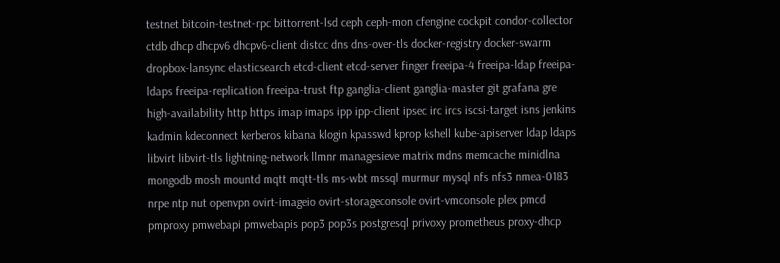testnet bitcoin-testnet-rpc bittorrent-lsd ceph ceph-mon cfengine cockpit condor-collector ctdb dhcp dhcpv6 dhcpv6-client distcc dns dns-over-tls docker-registry docker-swarm dropbox-lansync elasticsearch etcd-client etcd-server finger freeipa-4 freeipa-ldap freeipa-ldaps freeipa-replication freeipa-trust ftp ganglia-client ganglia-master git grafana gre high-availability http https imap imaps ipp ipp-client ipsec irc ircs iscsi-target isns jenkins kadmin kdeconnect kerberos kibana klogin kpasswd kprop kshell kube-apiserver ldap ldaps libvirt libvirt-tls lightning-network llmnr managesieve matrix mdns memcache minidlna mongodb mosh mountd mqtt mqtt-tls ms-wbt mssql murmur mysql nfs nfs3 nmea-0183 nrpe ntp nut openvpn ovirt-imageio ovirt-storageconsole ovirt-vmconsole plex pmcd pmproxy pmwebapi pmwebapis pop3 pop3s postgresql privoxy prometheus proxy-dhcp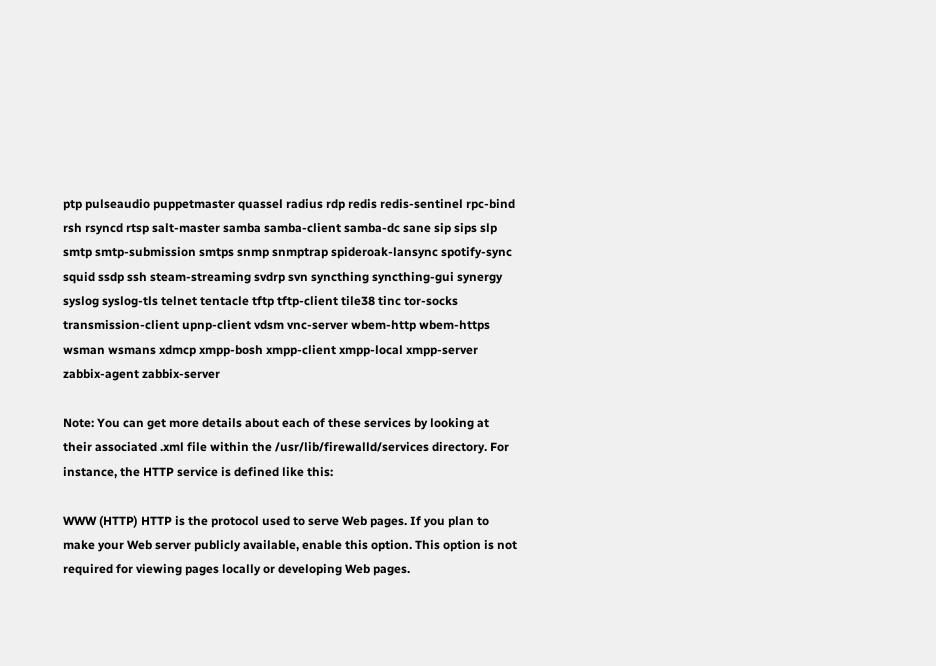ptp pulseaudio puppetmaster quassel radius rdp redis redis-sentinel rpc-bind rsh rsyncd rtsp salt-master samba samba-client samba-dc sane sip sips slp smtp smtp-submission smtps snmp snmptrap spideroak-lansync spotify-sync squid ssdp ssh steam-streaming svdrp svn syncthing syncthing-gui synergy syslog syslog-tls telnet tentacle tftp tftp-client tile38 tinc tor-socks transmission-client upnp-client vdsm vnc-server wbem-http wbem-https wsman wsmans xdmcp xmpp-bosh xmpp-client xmpp-local xmpp-server zabbix-agent zabbix-server

Note: You can get more details about each of these services by looking at their associated .xml file within the /usr/lib/firewalld/services directory. For instance, the HTTP service is defined like this:

WWW (HTTP) HTTP is the protocol used to serve Web pages. If you plan to make your Web server publicly available, enable this option. This option is not required for viewing pages locally or developing Web pages.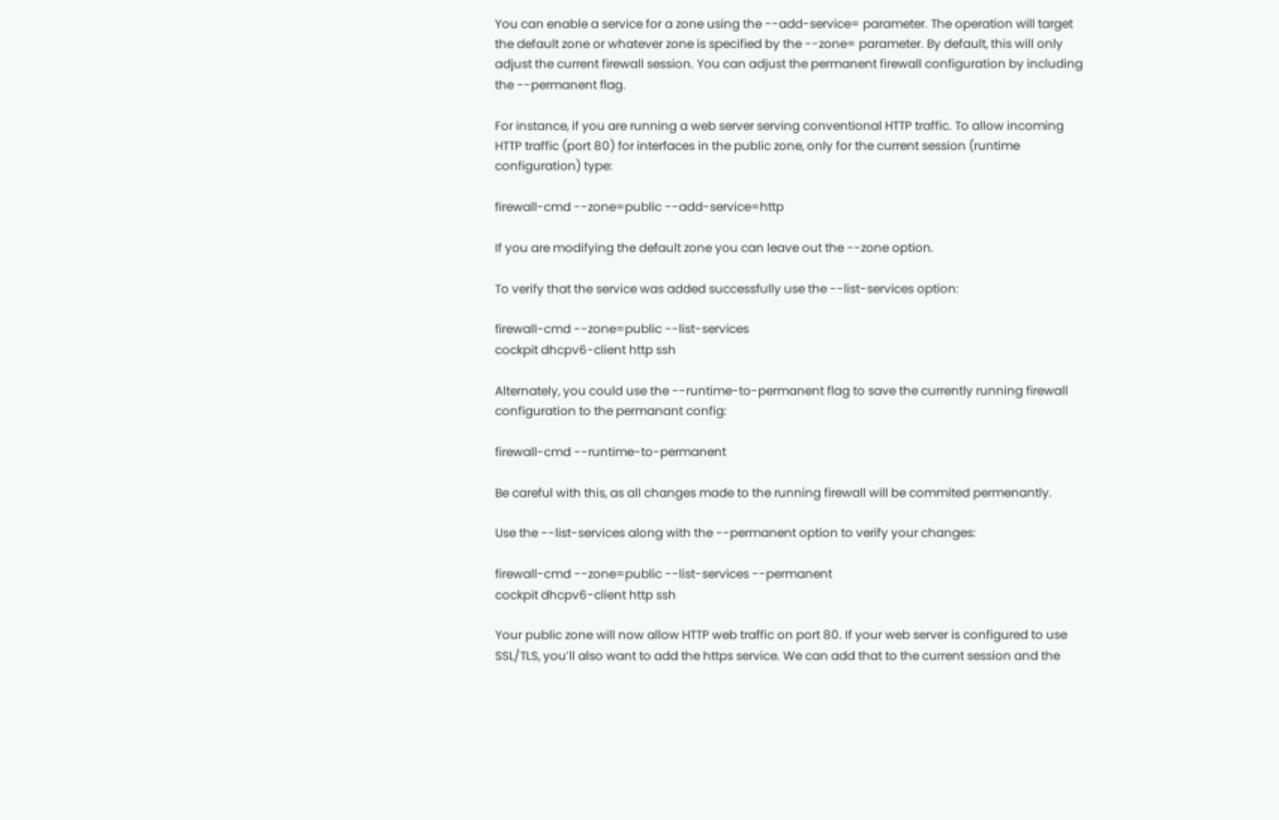You can enable a service for a zone using the --add-service= parameter. The operation will target the default zone or whatever zone is specified by the --zone= parameter. By default, this will only adjust the current firewall session. You can adjust the permanent firewall configuration by including the --permanent flag.

For instance, if you are running a web server serving conventional HTTP traffic. To allow incoming HTTP traffic (port 80) for interfaces in the public zone, only for the current session (runtime configuration) type:

firewall-cmd --zone=public --add-service=http

If you are modifying the default zone you can leave out the --zone option.

To verify that the service was added successfully use the --list-services option:

firewall-cmd --zone=public --list-services
cockpit dhcpv6-client http ssh

Alternately, you could use the --runtime-to-permanent flag to save the currently running firewall configuration to the permanant config:

firewall-cmd --runtime-to-permanent

Be careful with this, as all changes made to the running firewall will be commited permenantly.

Use the --list-services along with the --permanent option to verify your changes:

firewall-cmd --zone=public --list-services --permanent
cockpit dhcpv6-client http ssh

Your public zone will now allow HTTP web traffic on port 80. If your web server is configured to use SSL/TLS, you’ll also want to add the https service. We can add that to the current session and the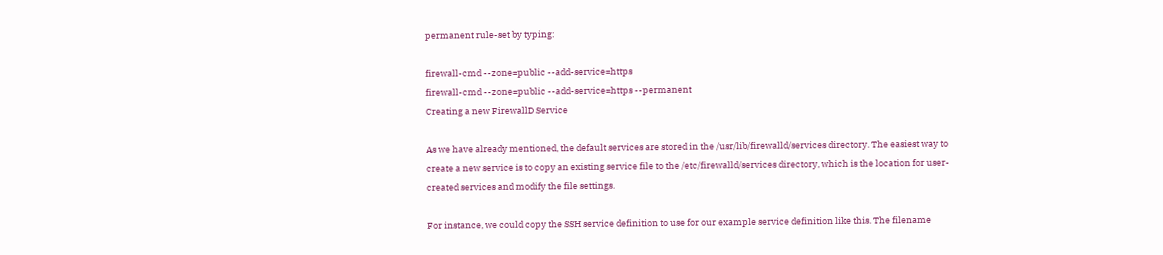permanent rule-set by typing:

firewall-cmd --zone=public --add-service=https
firewall-cmd --zone=public --add-service=https --permanent
Creating a new FirewallD Service

As we have already mentioned, the default services are stored in the /usr/lib/firewalld/services directory. The easiest way to create a new service is to copy an existing service file to the /etc/firewalld/services directory, which is the location for user-created services and modify the file settings.

For instance, we could copy the SSH service definition to use for our example service definition like this. The filename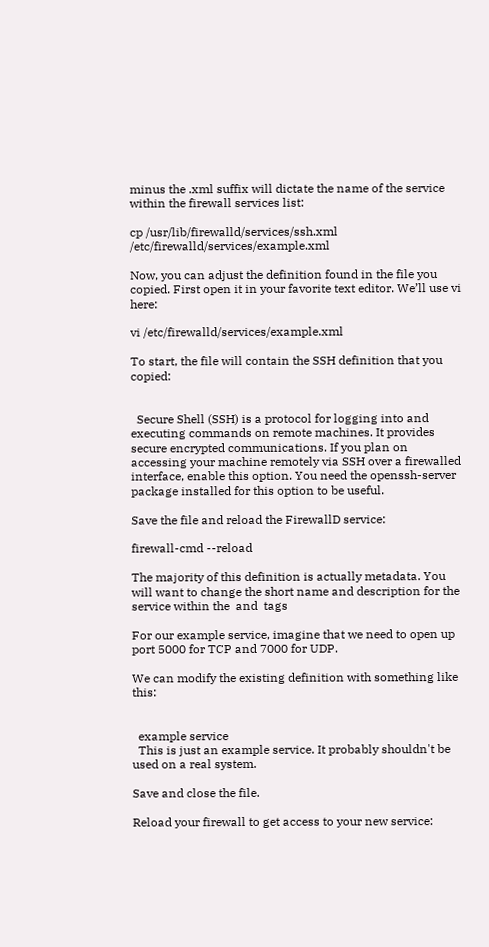minus the .xml suffix will dictate the name of the service within the firewall services list:

cp /usr/lib/firewalld/services/ssh.xml /etc/firewalld/services/example.xml

Now, you can adjust the definition found in the file you copied. First open it in your favorite text editor. We’ll use vi here:

vi /etc/firewalld/services/example.xml

To start, the file will contain the SSH definition that you copied:


  Secure Shell (SSH) is a protocol for logging into and executing commands on remote machines. It provides secure encrypted communications. If you plan on accessing your machine remotely via SSH over a firewalled interface, enable this option. You need the openssh-server package installed for this option to be useful.

Save the file and reload the FirewallD service:

firewall-cmd --reload

The majority of this definition is actually metadata. You will want to change the short name and description for the service within the  and  tags

For our example service, imagine that we need to open up port 5000 for TCP and 7000 for UDP.

We can modify the existing definition with something like this:


  example service
  This is just an example service. It probably shouldn't be used on a real system.

Save and close the file.

Reload your firewall to get access to your new service: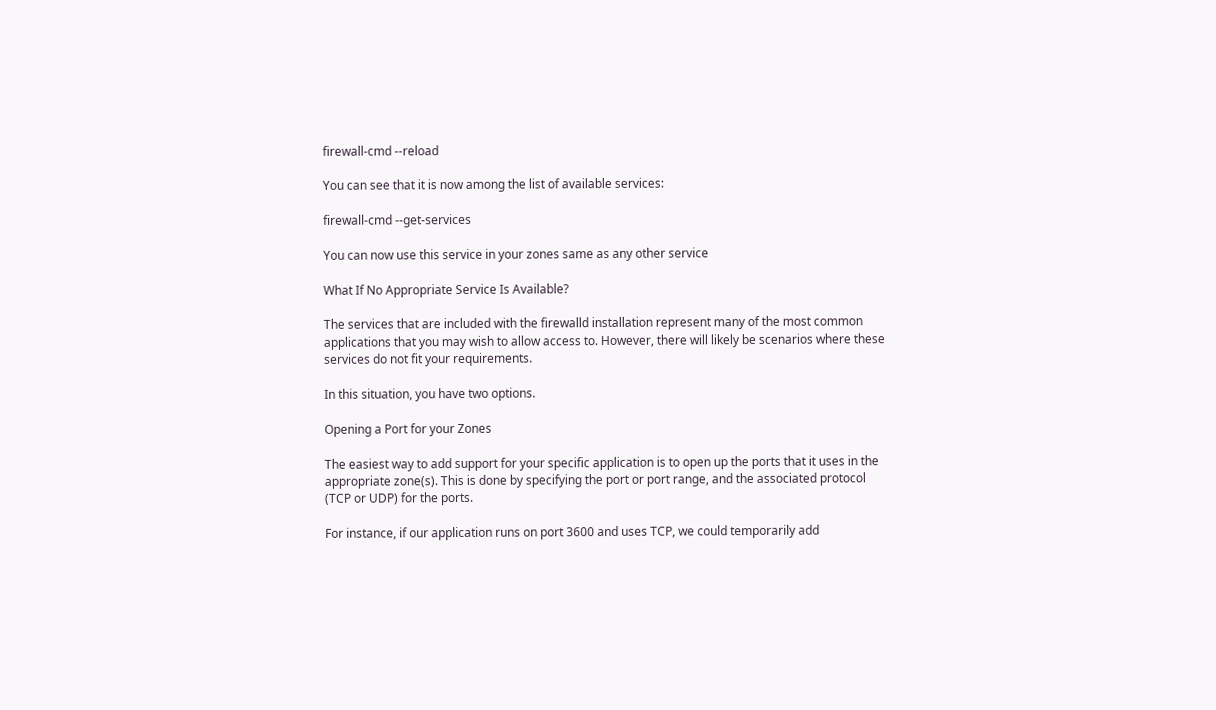firewall-cmd --reload

You can see that it is now among the list of available services:

firewall-cmd --get-services

You can now use this service in your zones same as any other service

What If No Appropriate Service Is Available?

The services that are included with the firewalld installation represent many of the most common applications that you may wish to allow access to. However, there will likely be scenarios where these services do not fit your requirements.

In this situation, you have two options.

Opening a Port for your Zones

The easiest way to add support for your specific application is to open up the ports that it uses in the appropriate zone(s). This is done by specifying the port or port range, and the associated protocol (TCP or UDP) for the ports.

For instance, if our application runs on port 3600 and uses TCP, we could temporarily add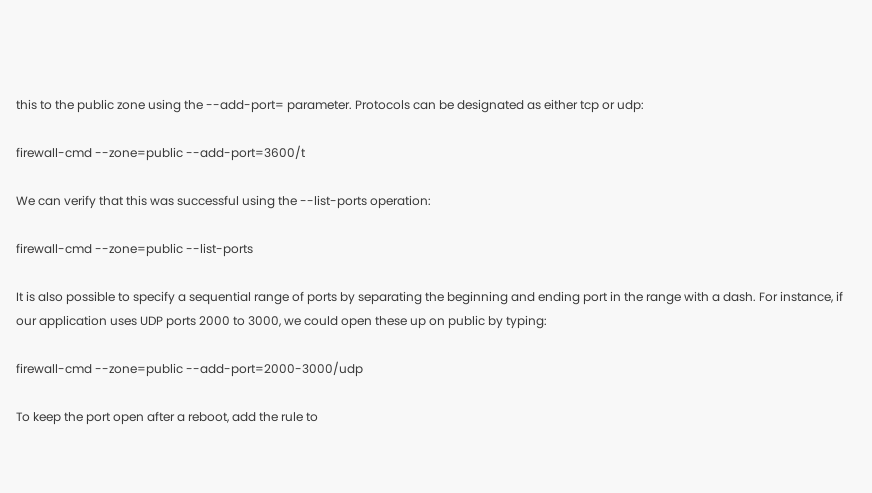this to the public zone using the --add-port= parameter. Protocols can be designated as either tcp or udp:

firewall-cmd --zone=public --add-port=3600/t

We can verify that this was successful using the --list-ports operation:

firewall-cmd --zone=public --list-ports

It is also possible to specify a sequential range of ports by separating the beginning and ending port in the range with a dash. For instance, if our application uses UDP ports 2000 to 3000, we could open these up on public by typing:

firewall-cmd --zone=public --add-port=2000-3000/udp

To keep the port open after a reboot, add the rule to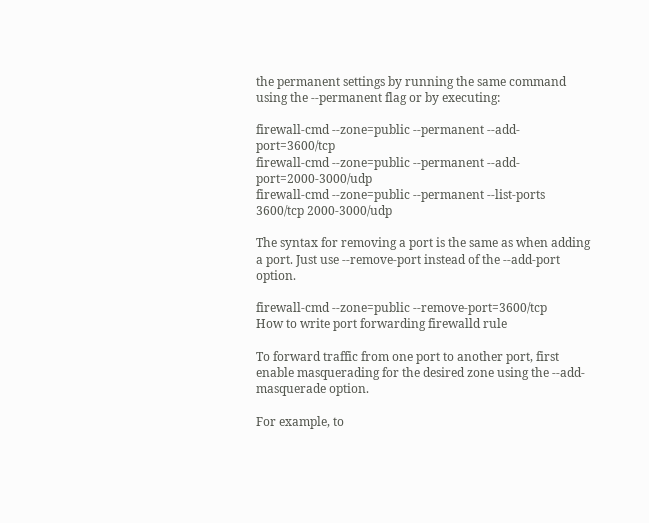the permanent settings by running the same command using the --permanent flag or by executing:

firewall-cmd --zone=public --permanent --add-port=3600/tcp
firewall-cmd --zone=public --permanent --add-port=2000-3000/udp
firewall-cmd --zone=public --permanent --list-ports
3600/tcp 2000-3000/udp

The syntax for removing a port is the same as when adding a port. Just use --remove-port instead of the --add-port option.

firewall-cmd --zone=public --remove-port=3600/tcp
How to write port forwarding firewalld rule

To forward traffic from one port to another port, first enable masquerading for the desired zone using the --add-masquerade option.

For example, to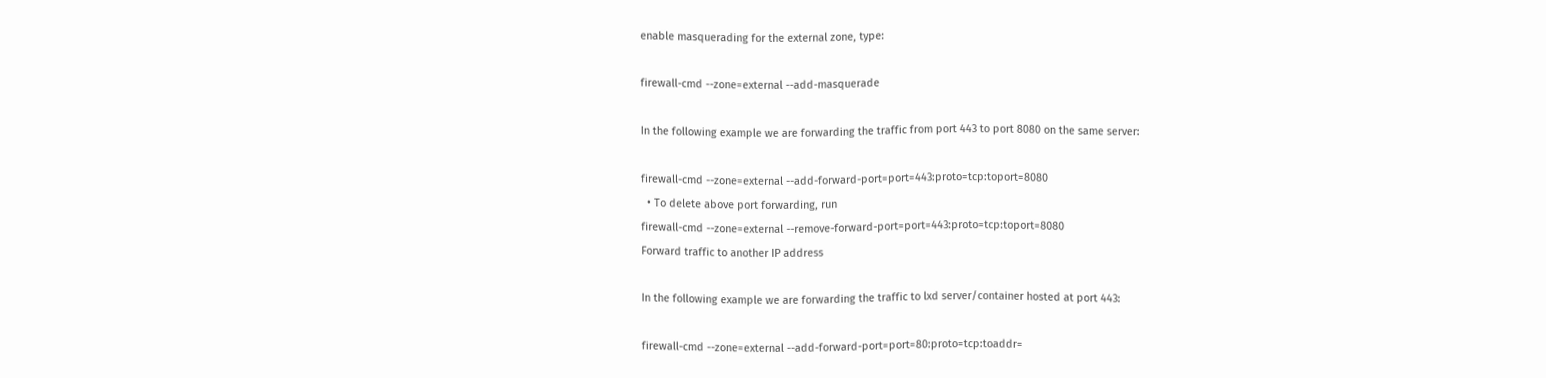enable masquerading for the external zone, type:

firewall-cmd --zone=external --add-masquerade

In the following example we are forwarding the traffic from port 443 to port 8080 on the same server:

firewall-cmd --zone=external --add-forward-port=port=443:proto=tcp:toport=8080
  • To delete above port forwarding, run
firewall-cmd --zone=external --remove-forward-port=port=443:proto=tcp:toport=8080
Forward traffic to another IP address

In the following example we are forwarding the traffic to lxd server/container hosted at port 443:

firewall-cmd --zone=external --add-forward-port=port=80:proto=tcp:toaddr=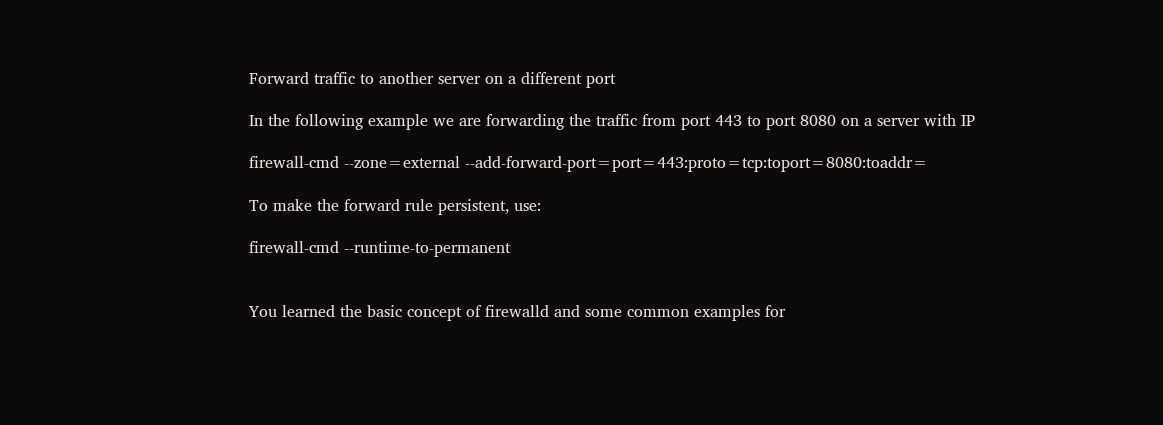Forward traffic to another server on a different port

In the following example we are forwarding the traffic from port 443 to port 8080 on a server with IP

firewall-cmd --zone=external --add-forward-port=port=443:proto=tcp:toport=8080:toaddr=

To make the forward rule persistent, use:

firewall-cmd --runtime-to-permanent


You learned the basic concept of firewalld and some common examples for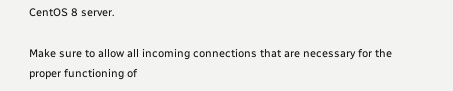CentOS 8 server.

Make sure to allow all incoming connections that are necessary for the proper functioning of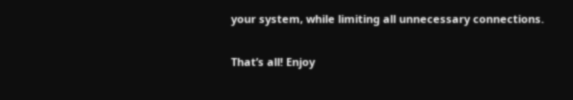your system, while limiting all unnecessary connections.

That’s all! Enjoy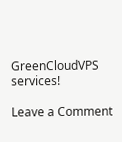GreenCloudVPS services!

Leave a Comment